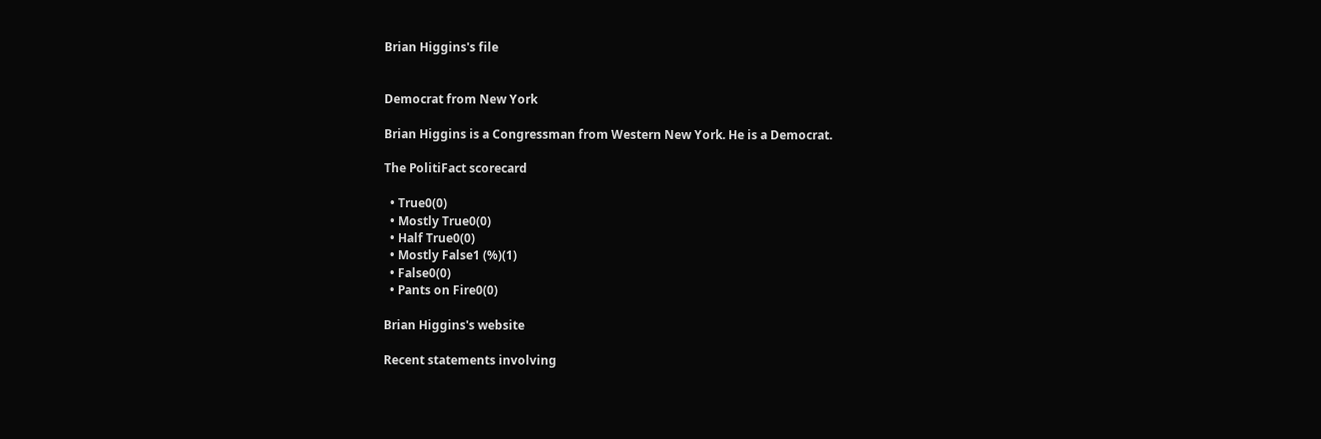Brian Higgins's file


Democrat from New York

Brian Higgins is a Congressman from Western New York. He is a Democrat.

The PolitiFact scorecard

  • True0(0)
  • Mostly True0(0)
  • Half True0(0)
  • Mostly False1 (%)(1)
  • False0(0)
  • Pants on Fire0(0)

Brian Higgins's website

Recent statements involving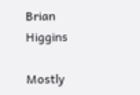Brian Higgins

Mostly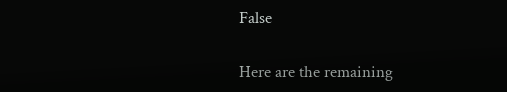False

Here are the remaining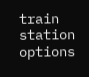train station options